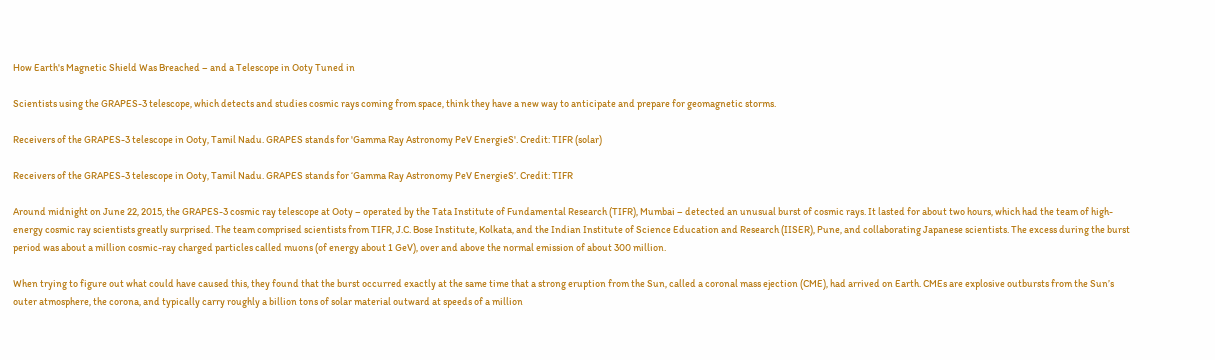How Earth's Magnetic Shield Was Breached – and a Telescope in Ooty Tuned in

Scientists using the GRAPES-3 telescope, which detects and studies cosmic rays coming from space, think they have a new way to anticipate and prepare for geomagnetic storms.

Receivers of the GRAPES-3 telescope in Ooty, Tamil Nadu. GRAPES stands for 'Gamma Ray Astronomy PeV EnergieS'. Credit: TIFR (solar)

Receivers of the GRAPES-3 telescope in Ooty, Tamil Nadu. GRAPES stands for ‘Gamma Ray Astronomy PeV EnergieS’. Credit: TIFR

Around midnight on June 22, 2015, the GRAPES-3 cosmic ray telescope at Ooty – operated by the Tata Institute of Fundamental Research (TIFR), Mumbai – detected an unusual burst of cosmic rays. It lasted for about two hours, which had the team of high-energy cosmic ray scientists greatly surprised. The team comprised scientists from TIFR, J.C. Bose Institute, Kolkata, and the Indian Institute of Science Education and Research (IISER), Pune, and collaborating Japanese scientists. The excess during the burst period was about a million cosmic-ray charged particles called muons (of energy about 1 GeV), over and above the normal emission of about 300 million.

When trying to figure out what could have caused this, they found that the burst occurred exactly at the same time that a strong eruption from the Sun, called a coronal mass ejection (CME), had arrived on Earth. CMEs are explosive outbursts from the Sun’s outer atmosphere, the corona, and typically carry roughly a billion tons of solar material outward at speeds of a million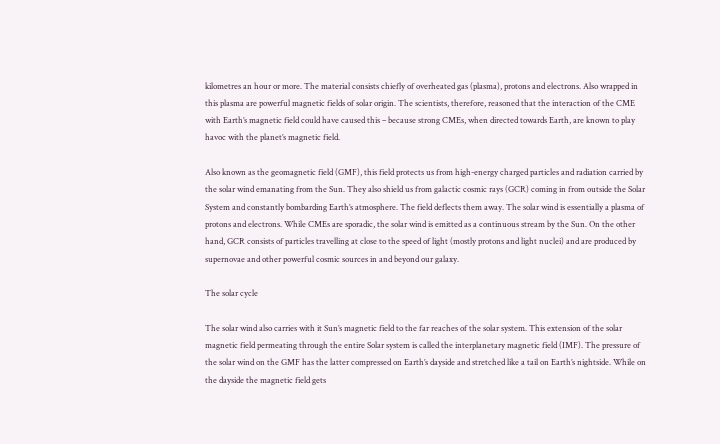kilometres an hour or more. The material consists chiefly of overheated gas (plasma), protons and electrons. Also wrapped in this plasma are powerful magnetic fields of solar origin. The scientists, therefore, reasoned that the interaction of the CME with Earth’s magnetic field could have caused this – because strong CMEs, when directed towards Earth, are known to play havoc with the planet’s magnetic field.

Also known as the geomagnetic field (GMF), this field protects us from high-energy charged particles and radiation carried by the solar wind emanating from the Sun. They also shield us from galactic cosmic rays (GCR) coming in from outside the Solar System and constantly bombarding Earth’s atmosphere. The field deflects them away. The solar wind is essentially a plasma of protons and electrons. While CMEs are sporadic, the solar wind is emitted as a continuous stream by the Sun. On the other hand, GCR consists of particles travelling at close to the speed of light (mostly protons and light nuclei) and are produced by supernovae and other powerful cosmic sources in and beyond our galaxy.

The solar cycle

The solar wind also carries with it Sun’s magnetic field to the far reaches of the solar system. This extension of the solar magnetic field permeating through the entire Solar system is called the interplanetary magnetic field (IMF). The pressure of the solar wind on the GMF has the latter compressed on Earth’s dayside and stretched like a tail on Earth’s nightside. While on the dayside the magnetic field gets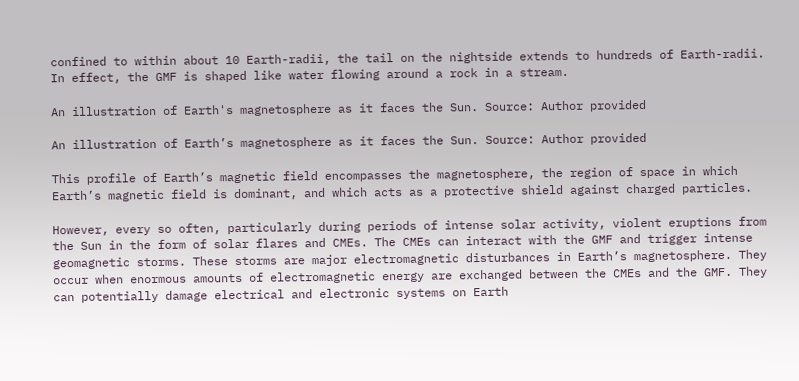confined to within about 10 Earth-radii, the tail on the nightside extends to hundreds of Earth-radii. In effect, the GMF is shaped like water flowing around a rock in a stream.

An illustration of Earth's magnetosphere as it faces the Sun. Source: Author provided

An illustration of Earth’s magnetosphere as it faces the Sun. Source: Author provided

This profile of Earth’s magnetic field encompasses the magnetosphere, the region of space in which Earth’s magnetic field is dominant, and which acts as a protective shield against charged particles.

However, every so often, particularly during periods of intense solar activity, violent eruptions from the Sun in the form of solar flares and CMEs. The CMEs can interact with the GMF and trigger intense geomagnetic storms. These storms are major electromagnetic disturbances in Earth’s magnetosphere. They occur when enormous amounts of electromagnetic energy are exchanged between the CMEs and the GMF. They can potentially damage electrical and electronic systems on Earth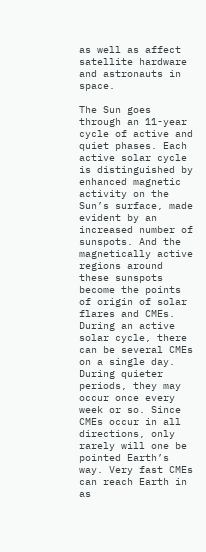as well as affect satellite hardware and astronauts in space.

The Sun goes through an 11-year cycle of active and quiet phases. Each active solar cycle is distinguished by enhanced magnetic activity on the Sun’s surface, made evident by an increased number of sunspots. And the magnetically active regions around these sunspots become the points of origin of solar flares and CMEs. During an active solar cycle, there can be several CMEs on a single day. During quieter periods, they may occur once every week or so. Since CMEs occur in all directions, only rarely will one be pointed Earth’s way. Very fast CMEs can reach Earth in as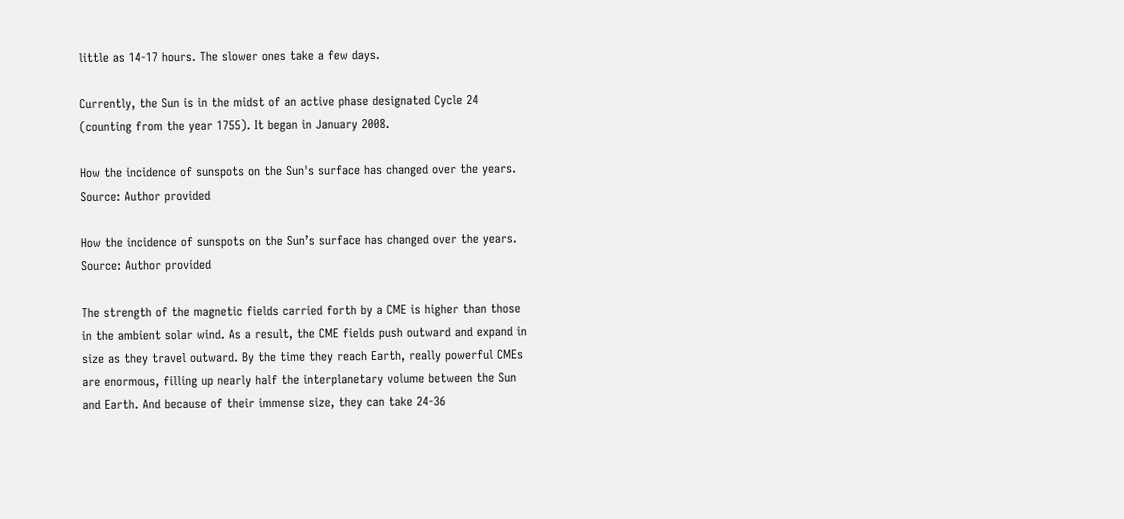little as 14-17 hours. The slower ones take a few days.

Currently, the Sun is in the midst of an active phase designated Cycle 24 (counting from the year 1755). It began in January 2008.

How the incidence of sunspots on the Sun's surface has changed over the years. Source: Author provided

How the incidence of sunspots on the Sun’s surface has changed over the years. Source: Author provided

The strength of the magnetic fields carried forth by a CME is higher than those in the ambient solar wind. As a result, the CME fields push outward and expand in size as they travel outward. By the time they reach Earth, really powerful CMEs are enormous, filling up nearly half the interplanetary volume between the Sun and Earth. And because of their immense size, they can take 24-36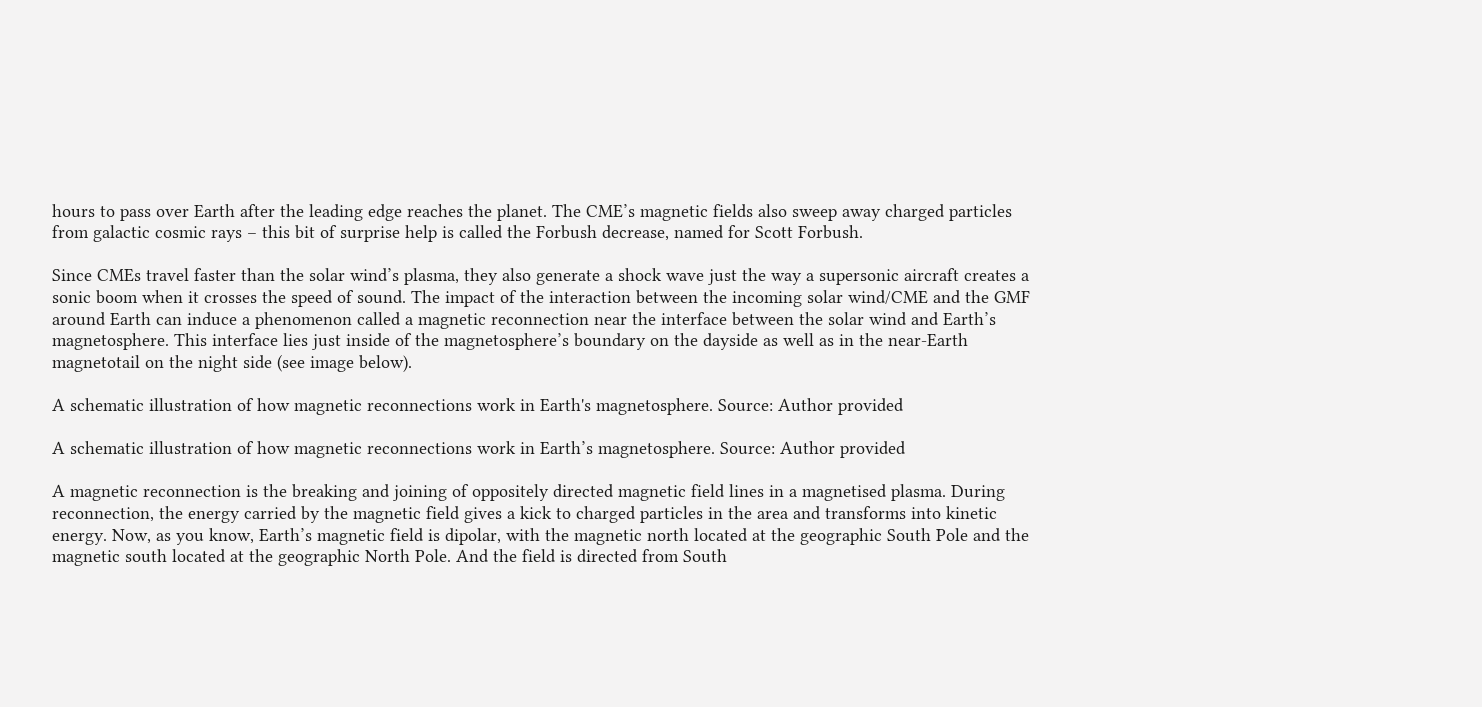hours to pass over Earth after the leading edge reaches the planet. The CME’s magnetic fields also sweep away charged particles from galactic cosmic rays – this bit of surprise help is called the Forbush decrease, named for Scott Forbush.

Since CMEs travel faster than the solar wind’s plasma, they also generate a shock wave just the way a supersonic aircraft creates a sonic boom when it crosses the speed of sound. The impact of the interaction between the incoming solar wind/CME and the GMF around Earth can induce a phenomenon called a magnetic reconnection near the interface between the solar wind and Earth’s magnetosphere. This interface lies just inside of the magnetosphere’s boundary on the dayside as well as in the near-Earth magnetotail on the night side (see image below).

A schematic illustration of how magnetic reconnections work in Earth's magnetosphere. Source: Author provided

A schematic illustration of how magnetic reconnections work in Earth’s magnetosphere. Source: Author provided

A magnetic reconnection is the breaking and joining of oppositely directed magnetic field lines in a magnetised plasma. During reconnection, the energy carried by the magnetic field gives a kick to charged particles in the area and transforms into kinetic energy. Now, as you know, Earth’s magnetic field is dipolar, with the magnetic north located at the geographic South Pole and the magnetic south located at the geographic North Pole. And the field is directed from South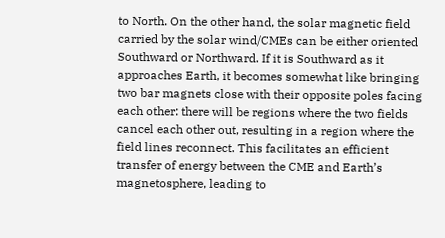to North. On the other hand, the solar magnetic field carried by the solar wind/CMEs can be either oriented Southward or Northward. If it is Southward as it approaches Earth, it becomes somewhat like bringing two bar magnets close with their opposite poles facing each other: there will be regions where the two fields cancel each other out, resulting in a region where the field lines reconnect. This facilitates an efficient transfer of energy between the CME and Earth’s magnetosphere, leading to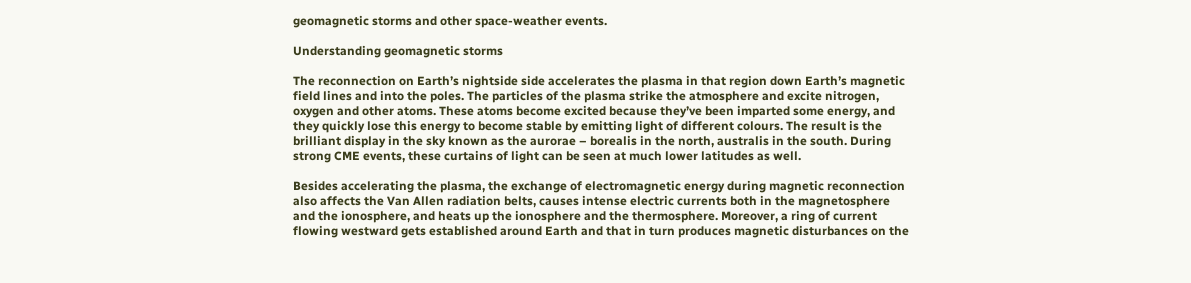geomagnetic storms and other space-weather events.

Understanding geomagnetic storms

The reconnection on Earth’s nightside side accelerates the plasma in that region down Earth’s magnetic field lines and into the poles. The particles of the plasma strike the atmosphere and excite nitrogen, oxygen and other atoms. These atoms become excited because they’ve been imparted some energy, and they quickly lose this energy to become stable by emitting light of different colours. The result is the brilliant display in the sky known as the aurorae – borealis in the north, australis in the south. During strong CME events, these curtains of light can be seen at much lower latitudes as well.

Besides accelerating the plasma, the exchange of electromagnetic energy during magnetic reconnection also affects the Van Allen radiation belts, causes intense electric currents both in the magnetosphere and the ionosphere, and heats up the ionosphere and the thermosphere. Moreover, a ring of current flowing westward gets established around Earth and that in turn produces magnetic disturbances on the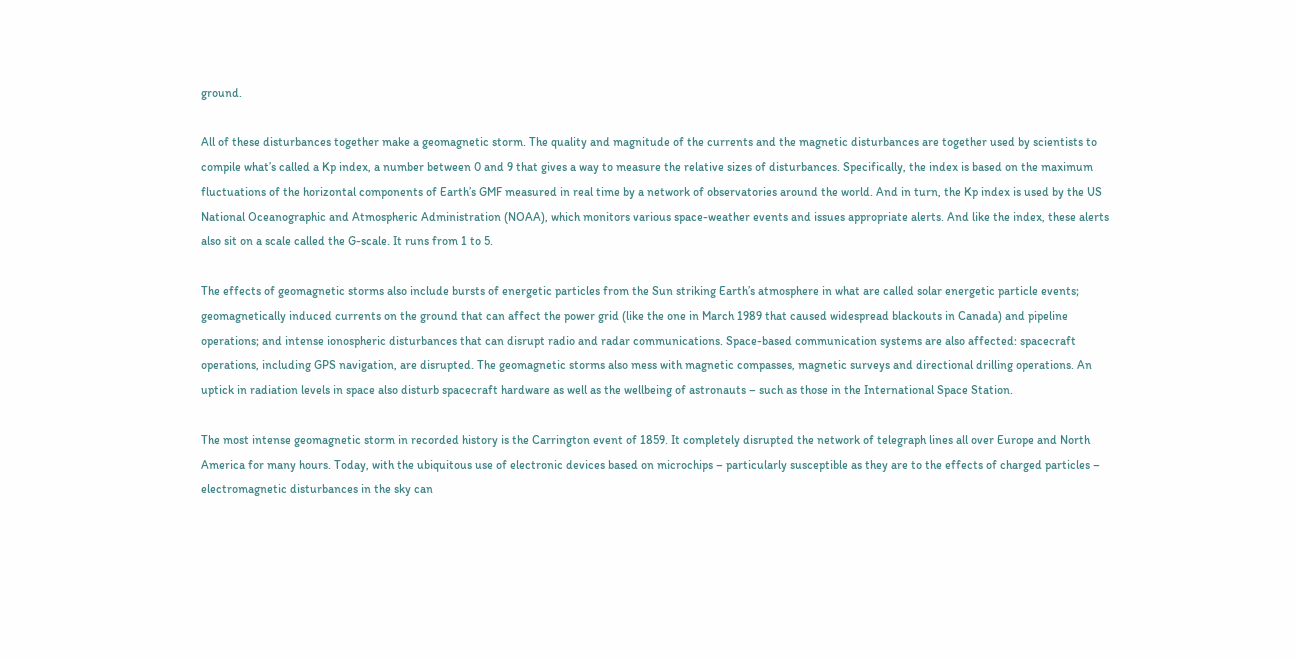ground.

All of these disturbances together make a geomagnetic storm. The quality and magnitude of the currents and the magnetic disturbances are together used by scientists to compile what’s called a Kp index, a number between 0 and 9 that gives a way to measure the relative sizes of disturbances. Specifically, the index is based on the maximum fluctuations of the horizontal components of Earth’s GMF measured in real time by a network of observatories around the world. And in turn, the Kp index is used by the US National Oceanographic and Atmospheric Administration (NOAA), which monitors various space-weather events and issues appropriate alerts. And like the index, these alerts also sit on a scale called the G-scale. It runs from 1 to 5.

The effects of geomagnetic storms also include bursts of energetic particles from the Sun striking Earth’s atmosphere in what are called solar energetic particle events; geomagnetically induced currents on the ground that can affect the power grid (like the one in March 1989 that caused widespread blackouts in Canada) and pipeline operations; and intense ionospheric disturbances that can disrupt radio and radar communications. Space-based communication systems are also affected: spacecraft operations, including GPS navigation, are disrupted. The geomagnetic storms also mess with magnetic compasses, magnetic surveys and directional drilling operations. An uptick in radiation levels in space also disturb spacecraft hardware as well as the wellbeing of astronauts – such as those in the International Space Station.

The most intense geomagnetic storm in recorded history is the Carrington event of 1859. It completely disrupted the network of telegraph lines all over Europe and North America for many hours. Today, with the ubiquitous use of electronic devices based on microchips – particularly susceptible as they are to the effects of charged particles – electromagnetic disturbances in the sky can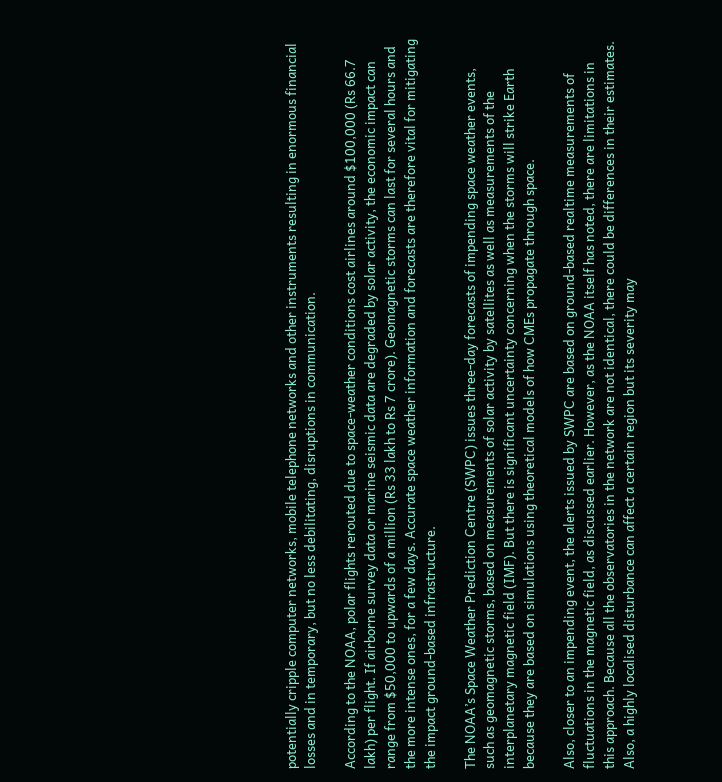potentially cripple computer networks, mobile telephone networks and other instruments resulting in enormous financial losses and in temporary, but no less debilitating, disruptions in communication.

According to the NOAA, polar flights rerouted due to space-weather conditions cost airlines around $100,000 (Rs 66.7 lakh) per flight. If airborne survey data or marine seismic data are degraded by solar activity, the economic impact can range from $50,000 to upwards of a million (Rs 33 lakh to Rs 7 crore). Geomagnetic storms can last for several hours and the more intense ones, for a few days. Accurate space weather information and forecasts are therefore vital for mitigating the impact ground-based infrastructure.

The NOAA’s Space Weather Prediction Centre (SWPC) issues three-day forecasts of impending space weather events, such as geomagnetic storms, based on measurements of solar activity by satellites as well as measurements of the interplanetary magnetic field (IMF). But there is significant uncertainty concerning when the storms will strike Earth because they are based on simulations using theoretical models of how CMEs propagate through space.

Also, closer to an impending event, the alerts issued by SWPC are based on ground-based realtime measurements of fluctuations in the magnetic field, as discussed earlier. However, as the NOAA itself has noted, there are limitations in this approach. Because all the observatories in the network are not identical, there could be differences in their estimates. Also, a highly localised disturbance can affect a certain region but its severity may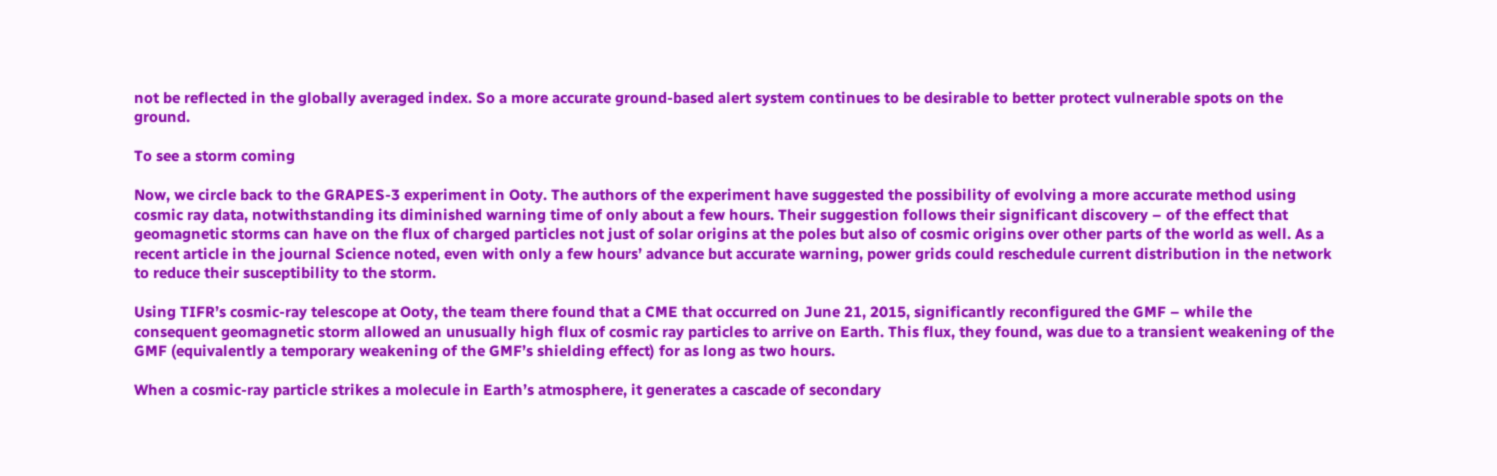not be reflected in the globally averaged index. So a more accurate ground-based alert system continues to be desirable to better protect vulnerable spots on the ground.

To see a storm coming

Now, we circle back to the GRAPES-3 experiment in Ooty. The authors of the experiment have suggested the possibility of evolving a more accurate method using cosmic ray data, notwithstanding its diminished warning time of only about a few hours. Their suggestion follows their significant discovery – of the effect that geomagnetic storms can have on the flux of charged particles not just of solar origins at the poles but also of cosmic origins over other parts of the world as well. As a recent article in the journal Science noted, even with only a few hours’ advance but accurate warning, power grids could reschedule current distribution in the network to reduce their susceptibility to the storm.

Using TIFR’s cosmic-ray telescope at Ooty, the team there found that a CME that occurred on June 21, 2015, significantly reconfigured the GMF – while the consequent geomagnetic storm allowed an unusually high flux of cosmic ray particles to arrive on Earth. This flux, they found, was due to a transient weakening of the GMF (equivalently a temporary weakening of the GMF’s shielding effect) for as long as two hours.

When a cosmic-ray particle strikes a molecule in Earth’s atmosphere, it generates a cascade of secondary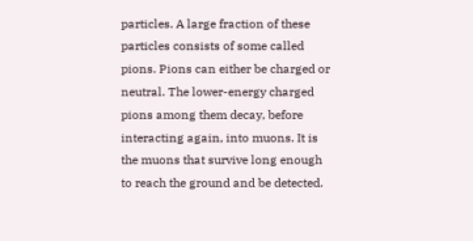particles. A large fraction of these particles consists of some called pions. Pions can either be charged or neutral. The lower-energy charged pions among them decay, before interacting again, into muons. It is the muons that survive long enough to reach the ground and be detected.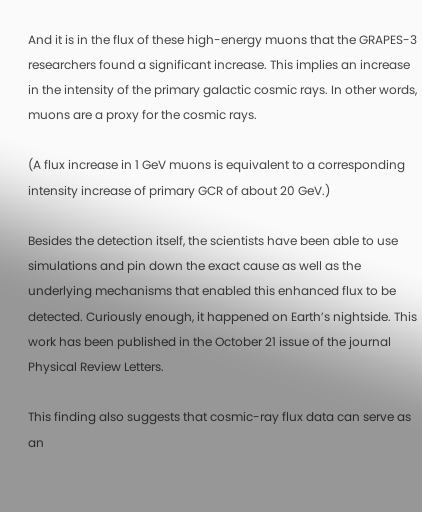And it is in the flux of these high-energy muons that the GRAPES-3 researchers found a significant increase. This implies an increase in the intensity of the primary galactic cosmic rays. In other words, muons are a proxy for the cosmic rays.

(A flux increase in 1 GeV muons is equivalent to a corresponding intensity increase of primary GCR of about 20 GeV.)

Besides the detection itself, the scientists have been able to use simulations and pin down the exact cause as well as the underlying mechanisms that enabled this enhanced flux to be detected. Curiously enough, it happened on Earth’s nightside. This work has been published in the October 21 issue of the journal Physical Review Letters.

This finding also suggests that cosmic-ray flux data can serve as an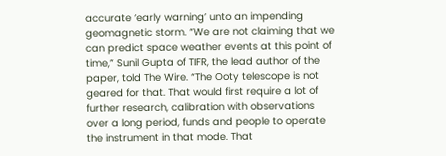accurate ‘early warning’ unto an impending geomagnetic storm. “We are not claiming that we can predict space weather events at this point of time,” Sunil Gupta of TIFR, the lead author of the paper, told The Wire. “The Ooty telescope is not geared for that. That would first require a lot of further research, calibration with observations over a long period, funds and people to operate the instrument in that mode. That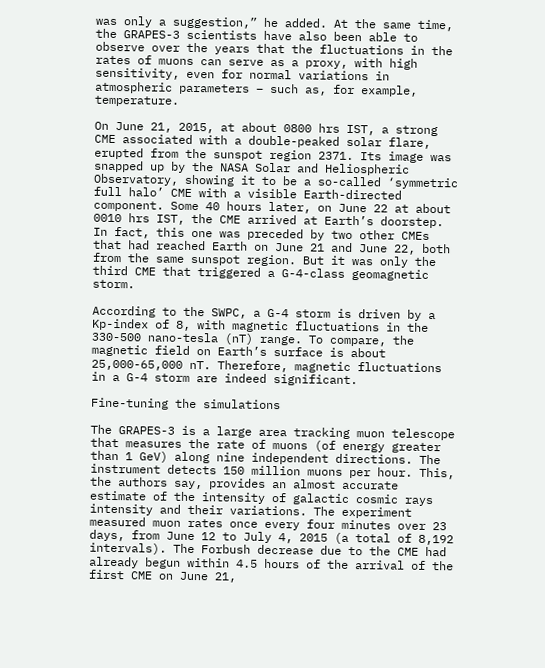was only a suggestion,” he added. At the same time, the GRAPES-3 scientists have also been able to observe over the years that the fluctuations in the rates of muons can serve as a proxy, with high sensitivity, even for normal variations in atmospheric parameters – such as, for example, temperature.

On June 21, 2015, at about 0800 hrs IST, a strong CME associated with a double-peaked solar flare, erupted from the sunspot region 2371. Its image was snapped up by the NASA Solar and Heliospheric Observatory, showing it to be a so-called ‘symmetric full halo’ CME with a visible Earth-directed component. Some 40 hours later, on June 22 at about 0010 hrs IST, the CME arrived at Earth’s doorstep. In fact, this one was preceded by two other CMEs that had reached Earth on June 21 and June 22, both from the same sunspot region. But it was only the third CME that triggered a G-4-class geomagnetic storm.

According to the SWPC, a G-4 storm is driven by a Kp-index of 8, with magnetic fluctuations in the 330-500 nano-tesla (nT) range. To compare, the magnetic field on Earth’s surface is about 25,000-65,000 nT. Therefore, magnetic fluctuations in a G-4 storm are indeed significant.

Fine-tuning the simulations

The GRAPES-3 is a large area tracking muon telescope that measures the rate of muons (of energy greater than 1 GeV) along nine independent directions. The instrument detects 150 million muons per hour. This, the authors say, provides an almost accurate estimate of the intensity of galactic cosmic rays intensity and their variations. The experiment measured muon rates once every four minutes over 23 days, from June 12 to July 4, 2015 (a total of 8,192 intervals). The Forbush decrease due to the CME had already begun within 4.5 hours of the arrival of the first CME on June 21,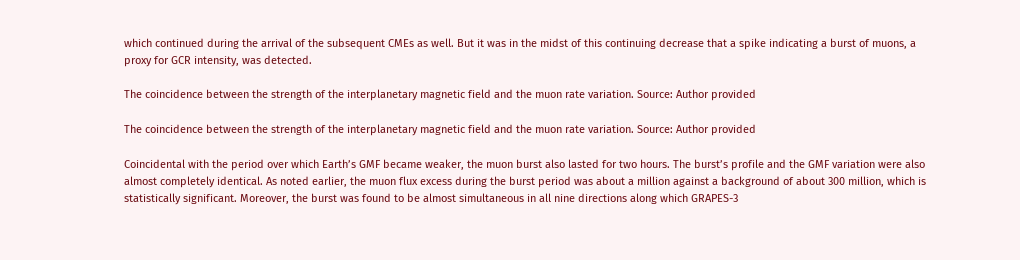which continued during the arrival of the subsequent CMEs as well. But it was in the midst of this continuing decrease that a spike indicating a burst of muons, a proxy for GCR intensity, was detected.

The coincidence between the strength of the interplanetary magnetic field and the muon rate variation. Source: Author provided

The coincidence between the strength of the interplanetary magnetic field and the muon rate variation. Source: Author provided

Coincidental with the period over which Earth’s GMF became weaker, the muon burst also lasted for two hours. The burst’s profile and the GMF variation were also almost completely identical. As noted earlier, the muon flux excess during the burst period was about a million against a background of about 300 million, which is statistically significant. Moreover, the burst was found to be almost simultaneous in all nine directions along which GRAPES-3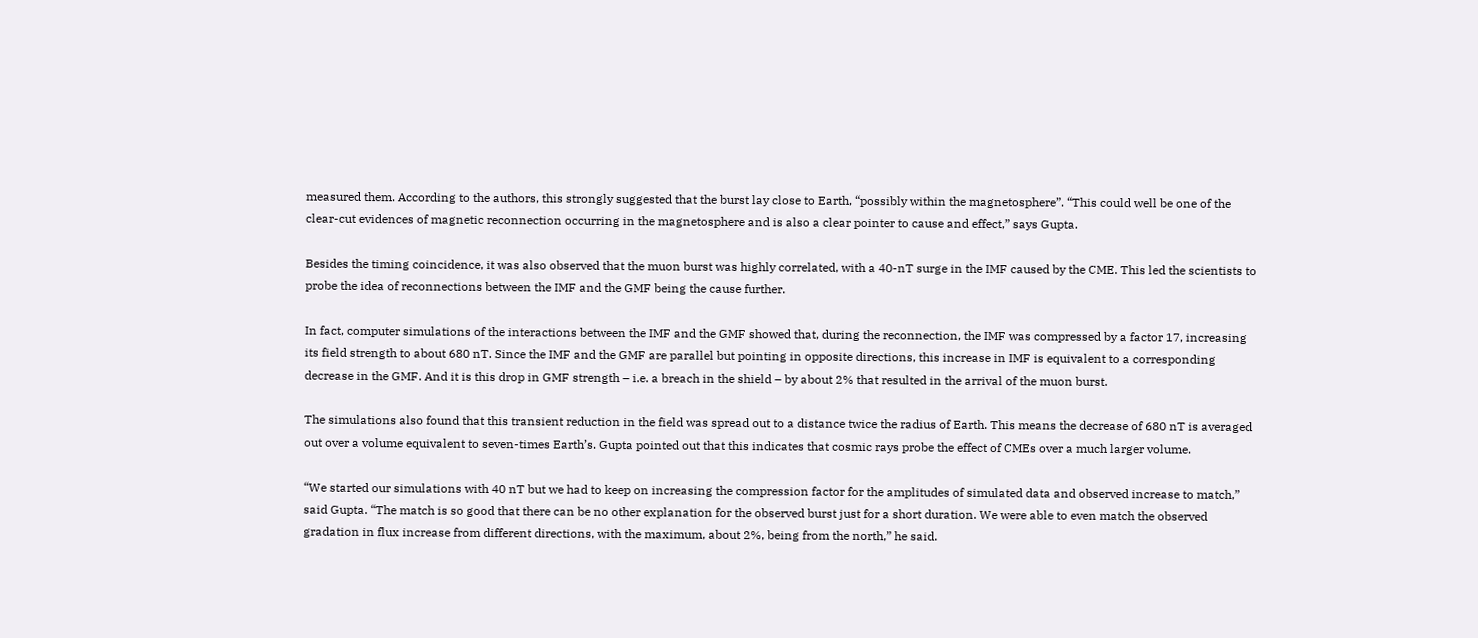measured them. According to the authors, this strongly suggested that the burst lay close to Earth, “possibly within the magnetosphere”. “This could well be one of the clear-cut evidences of magnetic reconnection occurring in the magnetosphere and is also a clear pointer to cause and effect,” says Gupta.

Besides the timing coincidence, it was also observed that the muon burst was highly correlated, with a 40-nT surge in the IMF caused by the CME. This led the scientists to probe the idea of reconnections between the IMF and the GMF being the cause further.

In fact, computer simulations of the interactions between the IMF and the GMF showed that, during the reconnection, the IMF was compressed by a factor 17, increasing its field strength to about 680 nT. Since the IMF and the GMF are parallel but pointing in opposite directions, this increase in IMF is equivalent to a corresponding decrease in the GMF. And it is this drop in GMF strength – i.e. a breach in the shield – by about 2% that resulted in the arrival of the muon burst.

The simulations also found that this transient reduction in the field was spread out to a distance twice the radius of Earth. This means the decrease of 680 nT is averaged out over a volume equivalent to seven-times Earth’s. Gupta pointed out that this indicates that cosmic rays probe the effect of CMEs over a much larger volume.

“We started our simulations with 40 nT but we had to keep on increasing the compression factor for the amplitudes of simulated data and observed increase to match,” said Gupta. “The match is so good that there can be no other explanation for the observed burst just for a short duration. We were able to even match the observed gradation in flux increase from different directions, with the maximum, about 2%, being from the north,” he said.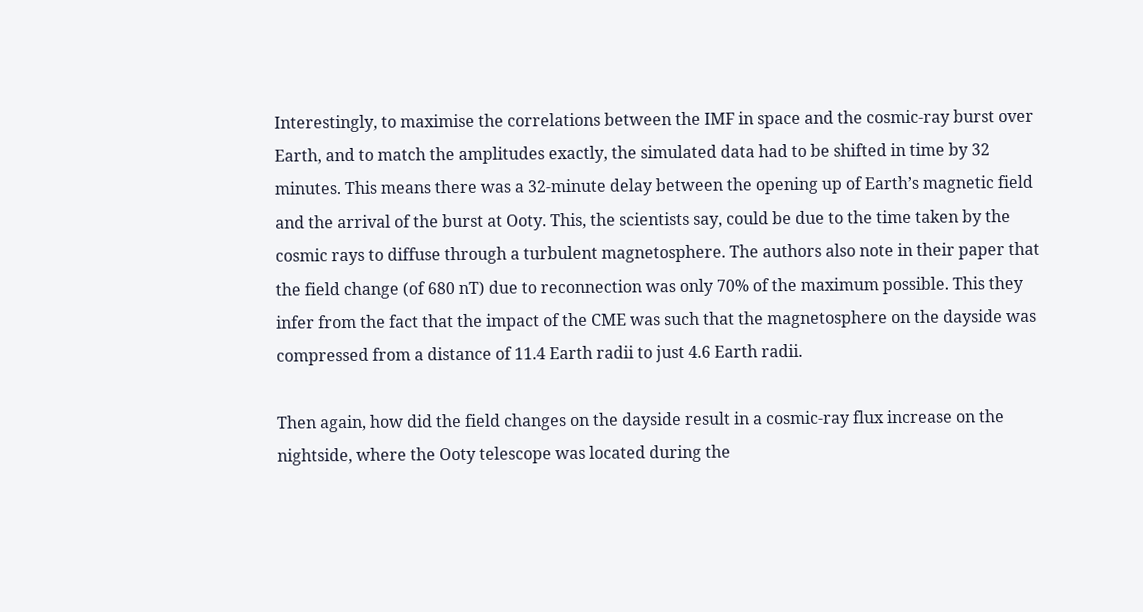Interestingly, to maximise the correlations between the IMF in space and the cosmic-ray burst over Earth, and to match the amplitudes exactly, the simulated data had to be shifted in time by 32 minutes. This means there was a 32-minute delay between the opening up of Earth’s magnetic field and the arrival of the burst at Ooty. This, the scientists say, could be due to the time taken by the cosmic rays to diffuse through a turbulent magnetosphere. The authors also note in their paper that the field change (of 680 nT) due to reconnection was only 70% of the maximum possible. This they infer from the fact that the impact of the CME was such that the magnetosphere on the dayside was compressed from a distance of 11.4 Earth radii to just 4.6 Earth radii.

Then again, how did the field changes on the dayside result in a cosmic-ray flux increase on the nightside, where the Ooty telescope was located during the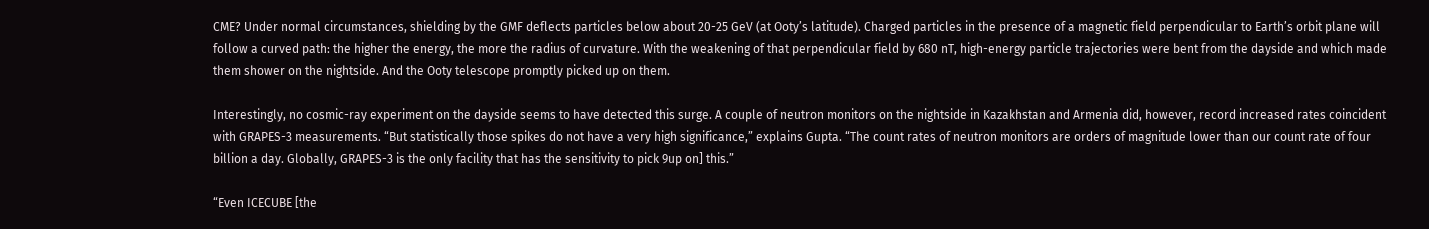CME? Under normal circumstances, shielding by the GMF deflects particles below about 20-25 GeV (at Ooty’s latitude). Charged particles in the presence of a magnetic field perpendicular to Earth’s orbit plane will follow a curved path: the higher the energy, the more the radius of curvature. With the weakening of that perpendicular field by 680 nT, high-energy particle trajectories were bent from the dayside and which made them shower on the nightside. And the Ooty telescope promptly picked up on them.

Interestingly, no cosmic-ray experiment on the dayside seems to have detected this surge. A couple of neutron monitors on the nightside in Kazakhstan and Armenia did, however, record increased rates coincident with GRAPES-3 measurements. “But statistically those spikes do not have a very high significance,” explains Gupta. “The count rates of neutron monitors are orders of magnitude lower than our count rate of four billion a day. Globally, GRAPES-3 is the only facility that has the sensitivity to pick 9up on] this.”

“Even ICECUBE [the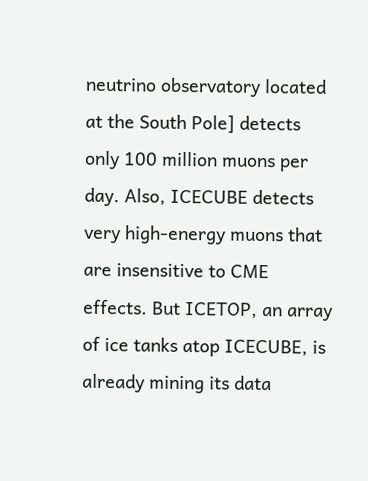neutrino observatory located at the South Pole] detects only 100 million muons per day. Also, ICECUBE detects very high-energy muons that are insensitive to CME effects. But ICETOP, an array of ice tanks atop ICECUBE, is already mining its data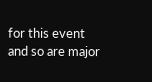for this event and so are major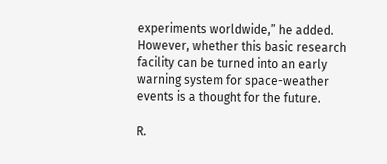experiments worldwide,” he added. However, whether this basic research facility can be turned into an early warning system for space-weather events is a thought for the future.

R.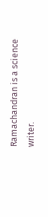Ramachandran is a science writer.